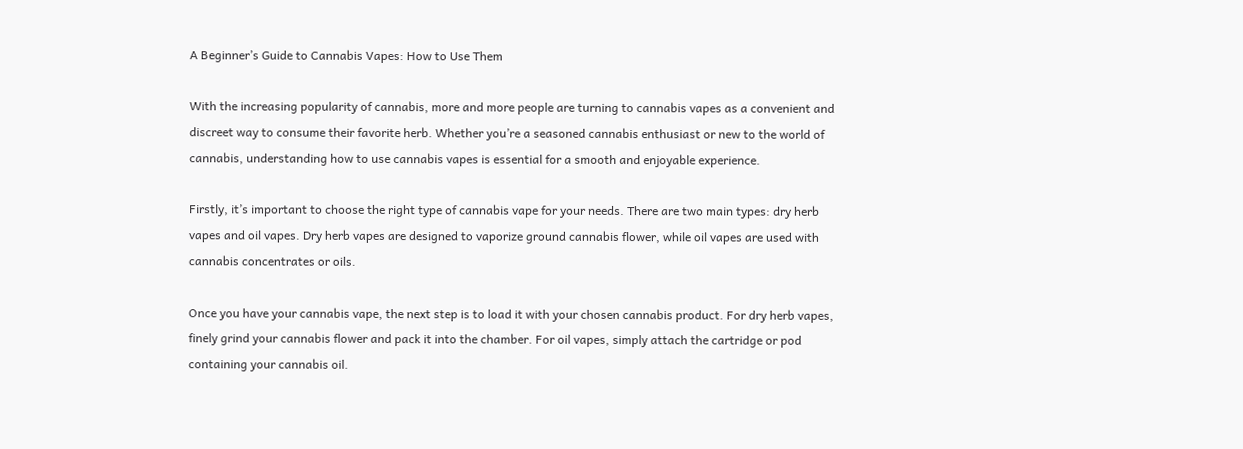A Beginner’s Guide to Cannabis Vapes: How to Use Them

With the increasing popularity of cannabis, more and more people are turning to cannabis vapes as a convenient and discreet way to consume their favorite herb. Whether you’re a seasoned cannabis enthusiast or new to the world of cannabis, understanding how to use cannabis vapes is essential for a smooth and enjoyable experience.

Firstly, it’s important to choose the right type of cannabis vape for your needs. There are two main types: dry herb vapes and oil vapes. Dry herb vapes are designed to vaporize ground cannabis flower, while oil vapes are used with cannabis concentrates or oils.

Once you have your cannabis vape, the next step is to load it with your chosen cannabis product. For dry herb vapes, finely grind your cannabis flower and pack it into the chamber. For oil vapes, simply attach the cartridge or pod containing your cannabis oil.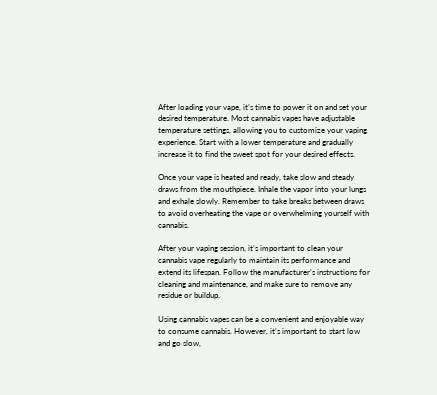After loading your vape, it’s time to power it on and set your desired temperature. Most cannabis vapes have adjustable temperature settings, allowing you to customize your vaping experience. Start with a lower temperature and gradually increase it to find the sweet spot for your desired effects.

Once your vape is heated and ready, take slow and steady draws from the mouthpiece. Inhale the vapor into your lungs and exhale slowly. Remember to take breaks between draws to avoid overheating the vape or overwhelming yourself with cannabis.

After your vaping session, it’s important to clean your cannabis vape regularly to maintain its performance and extend its lifespan. Follow the manufacturer’s instructions for cleaning and maintenance, and make sure to remove any residue or buildup.

Using cannabis vapes can be a convenient and enjoyable way to consume cannabis. However, it’s important to start low and go slow,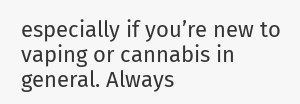especially if you’re new to vaping or cannabis in general. Always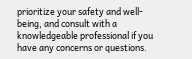prioritize your safety and well-being, and consult with a knowledgeable professional if you have any concerns or questions.